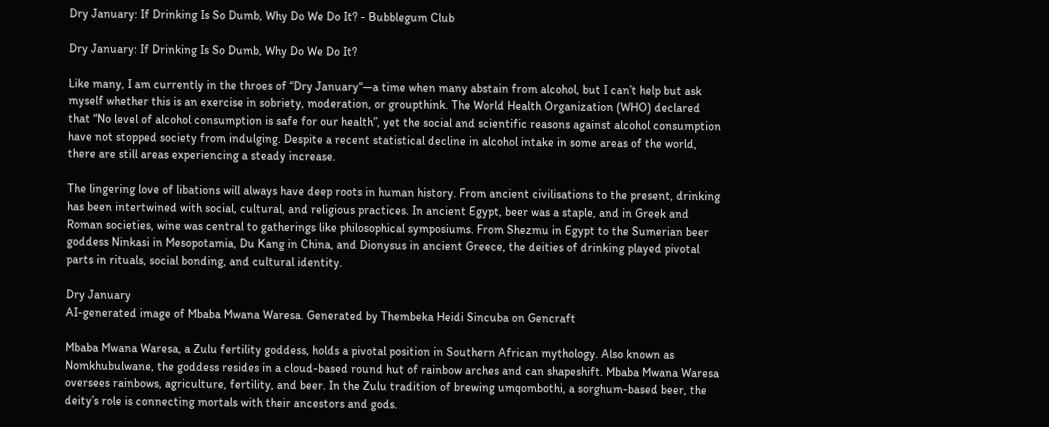Dry January: If Drinking Is So Dumb, Why Do We Do It? - Bubblegum Club

Dry January: If Drinking Is So Dumb, Why Do We Do It?

Like many, I am currently in the throes of “Dry January“—a time when many abstain from alcohol, but I can’t help but ask myself whether this is an exercise in sobriety, moderation, or groupthink. The World Health Organization (WHO) declared that “No level of alcohol consumption is safe for our health”, yet the social and scientific reasons against alcohol consumption have not stopped society from indulging. Despite a recent statistical decline in alcohol intake in some areas of the world, there are still areas experiencing a steady increase.

The lingering love of libations will always have deep roots in human history. From ancient civilisations to the present, drinking has been intertwined with social, cultural, and religious practices. In ancient Egypt, beer was a staple, and in Greek and Roman societies, wine was central to gatherings like philosophical symposiums. From Shezmu in Egypt to the Sumerian beer goddess Ninkasi in Mesopotamia, Du Kang in China, and Dionysus in ancient Greece, the deities of drinking played pivotal parts in rituals, social bonding, and cultural identity.

Dry January
AI-generated image of Mbaba Mwana Waresa. Generated by Thembeka Heidi Sincuba on Gencraft

Mbaba Mwana Waresa, a Zulu fertility goddess, holds a pivotal position in Southern African mythology. Also known as Nomkhubulwane, the goddess resides in a cloud-based round hut of rainbow arches and can shapeshift. Mbaba Mwana Waresa oversees rainbows, agriculture, fertility, and beer. In the Zulu tradition of brewing umqombothi, a sorghum-based beer, the deity’s role is connecting mortals with their ancestors and gods.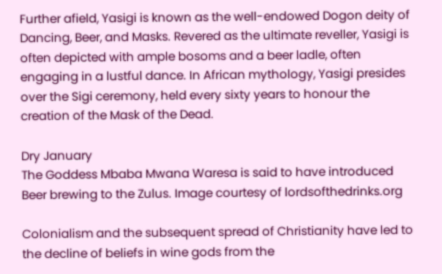Further afield, Yasigi is known as the well-endowed Dogon deity of Dancing, Beer, and Masks. Revered as the ultimate reveller, Yasigi is often depicted with ample bosoms and a beer ladle, often engaging in a lustful dance. In African mythology, Yasigi presides over the Sigi ceremony, held every sixty years to honour the creation of the Mask of the Dead.

Dry January
The Goddess Mbaba Mwana Waresa is said to have introduced Beer brewing to the Zulus. Image courtesy of lordsofthedrinks.org

Colonialism and the subsequent spread of Christianity have led to the decline of beliefs in wine gods from the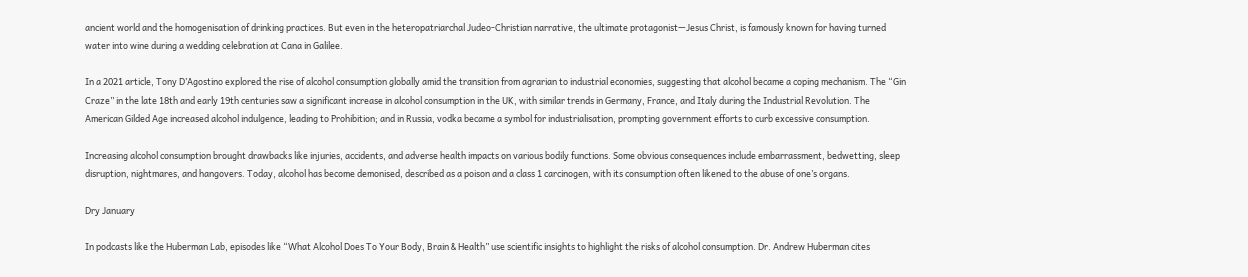ancient world and the homogenisation of drinking practices. But even in the heteropatriarchal Judeo-Christian narrative, the ultimate protagonist—Jesus Christ, is famously known for having turned water into wine during a wedding celebration at Cana in Galilee.

In a 2021 article, Tony D’Agostino explored the rise of alcohol consumption globally amid the transition from agrarian to industrial economies, suggesting that alcohol became a coping mechanism. The “Gin Craze” in the late 18th and early 19th centuries saw a significant increase in alcohol consumption in the UK, with similar trends in Germany, France, and Italy during the Industrial Revolution. The American Gilded Age increased alcohol indulgence, leading to Prohibition; and in Russia, vodka became a symbol for industrialisation, prompting government efforts to curb excessive consumption.

Increasing alcohol consumption brought drawbacks like injuries, accidents, and adverse health impacts on various bodily functions. Some obvious consequences include embarrassment, bedwetting, sleep disruption, nightmares, and hangovers. Today, alcohol has become demonised, described as a poison and a class 1 carcinogen, with its consumption often likened to the abuse of one’s organs.

Dry January

In podcasts like the Huberman Lab, episodes like “What Alcohol Does To Your Body, Brain & Health” use scientific insights to highlight the risks of alcohol consumption. Dr. Andrew Huberman cites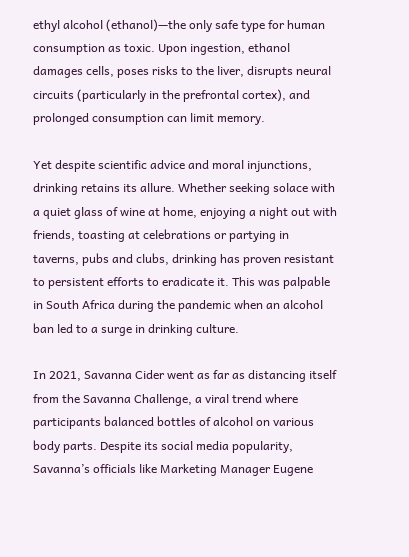ethyl alcohol (ethanol)—the only safe type for human consumption as toxic. Upon ingestion, ethanol damages cells, poses risks to the liver, disrupts neural circuits (particularly in the prefrontal cortex), and prolonged consumption can limit memory.

Yet despite scientific advice and moral injunctions, drinking retains its allure. Whether seeking solace with a quiet glass of wine at home, enjoying a night out with friends, toasting at celebrations or partying in taverns, pubs and clubs, drinking has proven resistant to persistent efforts to eradicate it. This was palpable in South Africa during the pandemic when an alcohol ban led to a surge in drinking culture.

In 2021, Savanna Cider went as far as distancing itself from the Savanna Challenge, a viral trend where participants balanced bottles of alcohol on various body parts. Despite its social media popularity, Savanna’s officials like Marketing Manager Eugene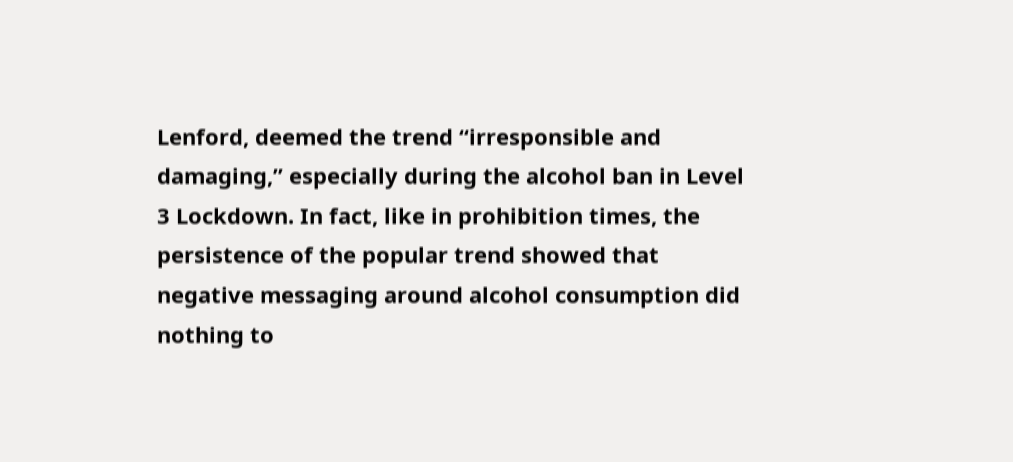Lenford, deemed the trend “irresponsible and damaging,” especially during the alcohol ban in Level 3 Lockdown. In fact, like in prohibition times, the persistence of the popular trend showed that negative messaging around alcohol consumption did nothing to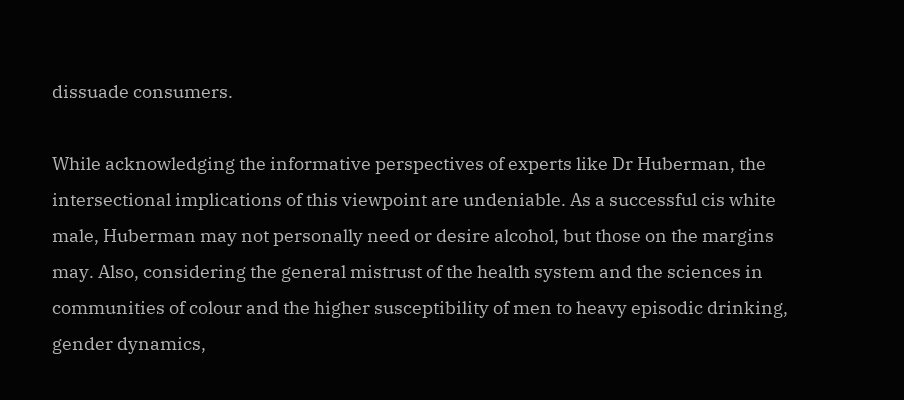dissuade consumers.

While acknowledging the informative perspectives of experts like Dr Huberman, the intersectional implications of this viewpoint are undeniable. As a successful cis white male, Huberman may not personally need or desire alcohol, but those on the margins may. Also, considering the general mistrust of the health system and the sciences in communities of colour and the higher susceptibility of men to heavy episodic drinking, gender dynamics,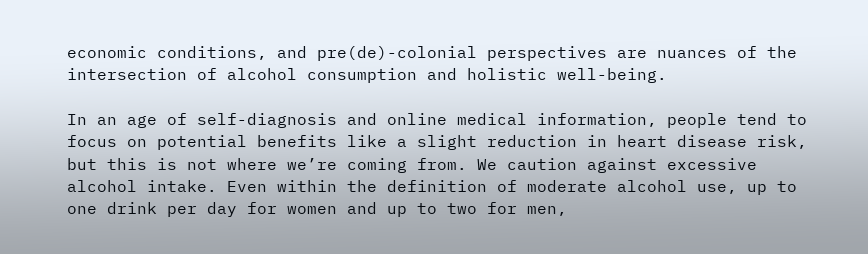economic conditions, and pre(de)-colonial perspectives are nuances of the intersection of alcohol consumption and holistic well-being.

In an age of self-diagnosis and online medical information, people tend to focus on potential benefits like a slight reduction in heart disease risk, but this is not where we’re coming from. We caution against excessive alcohol intake. Even within the definition of moderate alcohol use, up to one drink per day for women and up to two for men,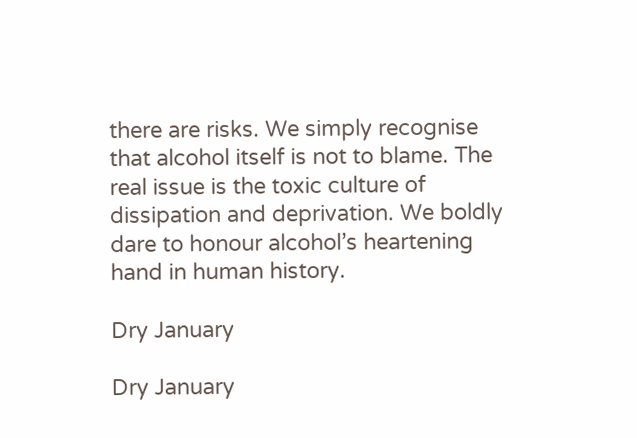there are risks. We simply recognise that alcohol itself is not to blame. The real issue is the toxic culture of dissipation and deprivation. We boldly dare to honour alcohol’s heartening hand in human history.

Dry January

Dry January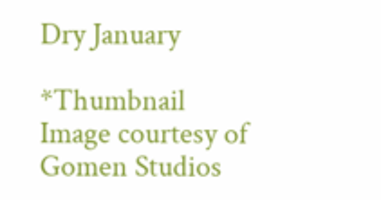Dry January

*Thumbnail Image courtesy of Gomen Studios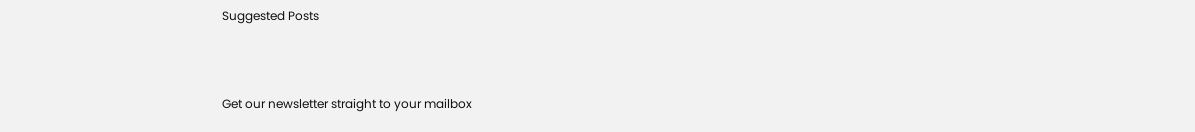Suggested Posts



Get our newsletter straight to your mailbox